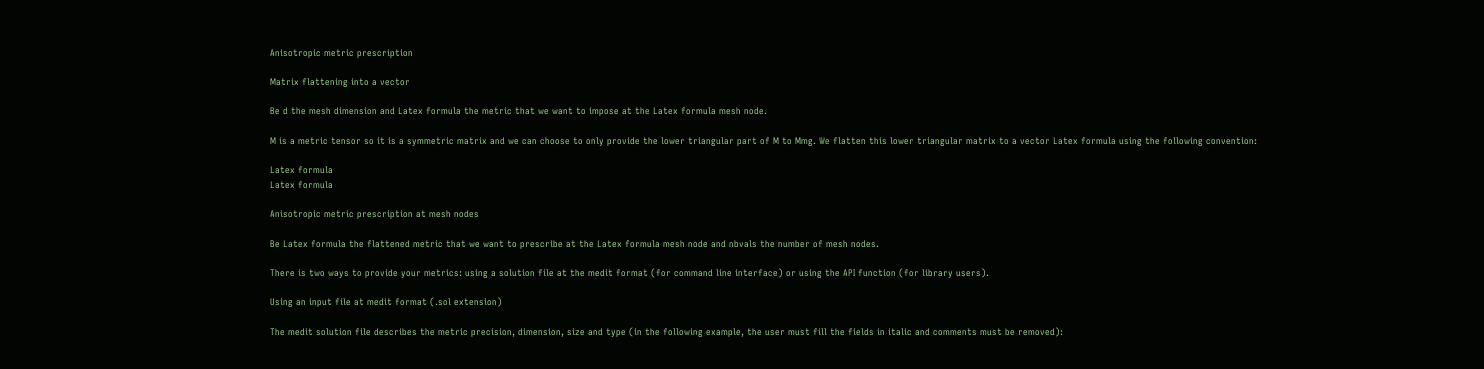Anisotropic metric prescription

Matrix flattening into a vector

Be d the mesh dimension and Latex formula the metric that we want to impose at the Latex formula mesh node.

M is a metric tensor so it is a symmetric matrix and we can choose to only provide the lower triangular part of M to Mmg. We flatten this lower triangular matrix to a vector Latex formula using the following convention:

Latex formula
Latex formula

Anisotropic metric prescription at mesh nodes

Be Latex formula the flattened metric that we want to prescribe at the Latex formula mesh node and nbvals the number of mesh nodes.

There is two ways to provide your metrics: using a solution file at the medit format (for command line interface) or using the API function (for library users).

Using an input file at medit format (.sol extension)

The medit solution file describes the metric precision, dimension, size and type (in the following example, the user must fill the fields in italic and comments must be removed):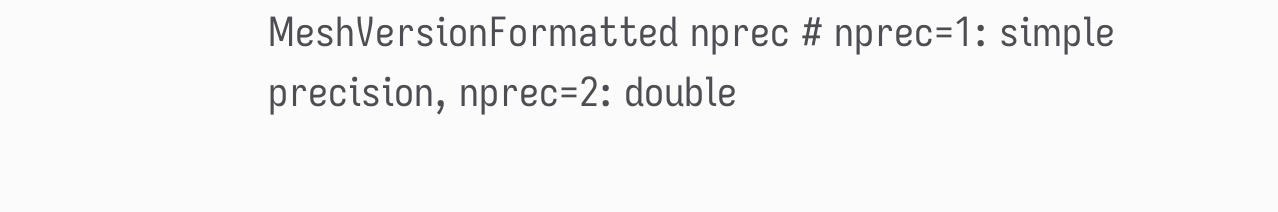MeshVersionFormatted nprec # nprec=1: simple precision, nprec=2: double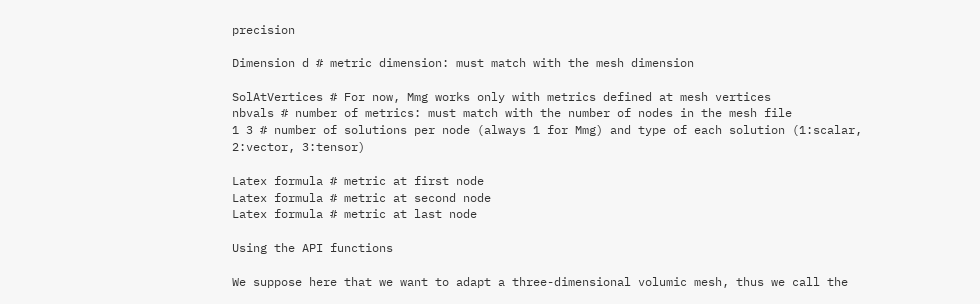precision

Dimension d # metric dimension: must match with the mesh dimension

SolAtVertices # For now, Mmg works only with metrics defined at mesh vertices
nbvals # number of metrics: must match with the number of nodes in the mesh file
1 3 # number of solutions per node (always 1 for Mmg) and type of each solution (1:scalar, 2:vector, 3:tensor)

Latex formula # metric at first node
Latex formula # metric at second node
Latex formula # metric at last node

Using the API functions

We suppose here that we want to adapt a three-dimensional volumic mesh, thus we call the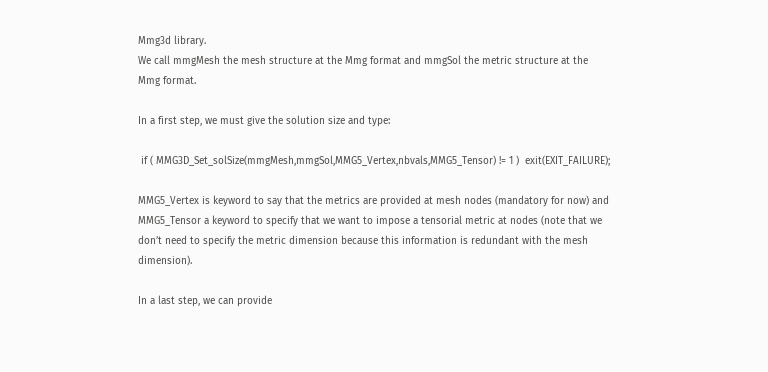Mmg3d library.
We call mmgMesh the mesh structure at the Mmg format and mmgSol the metric structure at the Mmg format.

In a first step, we must give the solution size and type:

 if ( MMG3D_Set_solSize(mmgMesh,mmgSol,MMG5_Vertex,nbvals,MMG5_Tensor) != 1 )  exit(EXIT_FAILURE);

MMG5_Vertex is keyword to say that the metrics are provided at mesh nodes (mandatory for now) and MMG5_Tensor a keyword to specify that we want to impose a tensorial metric at nodes (note that we don’t need to specify the metric dimension because this information is redundant with the mesh dimension).

In a last step, we can provide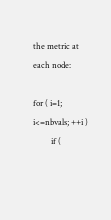the metric at each node:

for ( i=1; i<=nbvals; ++i )
         if (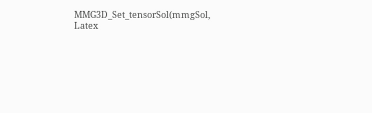MMG3D_Set_tensorSol(mmgSol, Latex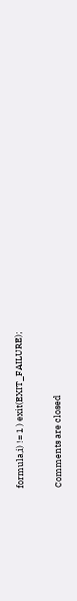formula,i) != 1 ) exit(EXIT_FAILURE);

Comments are closed